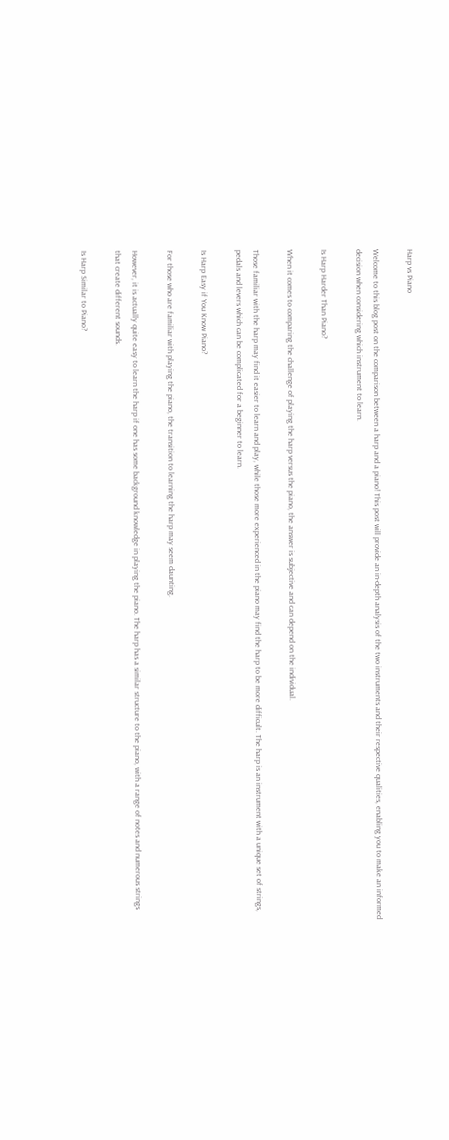Harp vs Piano

Welcome to this blog post on the comparison between a harp and a piano! This post will provide an in-depth analysis of the two instruments and their respective qualities, enabling you to make an informed decision when considering which instrument to learn.

Is Harp Harder Than Piano?

When it comes to comparing the challenge of playing the harp versus the piano, the answer is subjective and can depend on the individual.

Those familiar with the harp may find it easier to learn and play, while those more experienced in the piano may find the harp to be more difficult. The harp is an instrument with a unique set of strings, pedals and levers which can be complicated for a beginner to learn.

Is Harp Easy if You Know Piano?

For those who are familiar with playing the piano, the transition to learning the harp may seem daunting.

However, it is actually quite easy to learn the harp if one has some background knowledge in playing the piano. The harp has a similar structure to the piano, with a range of notes and numerous strings that create different sounds.

Is Harp Similar to Piano?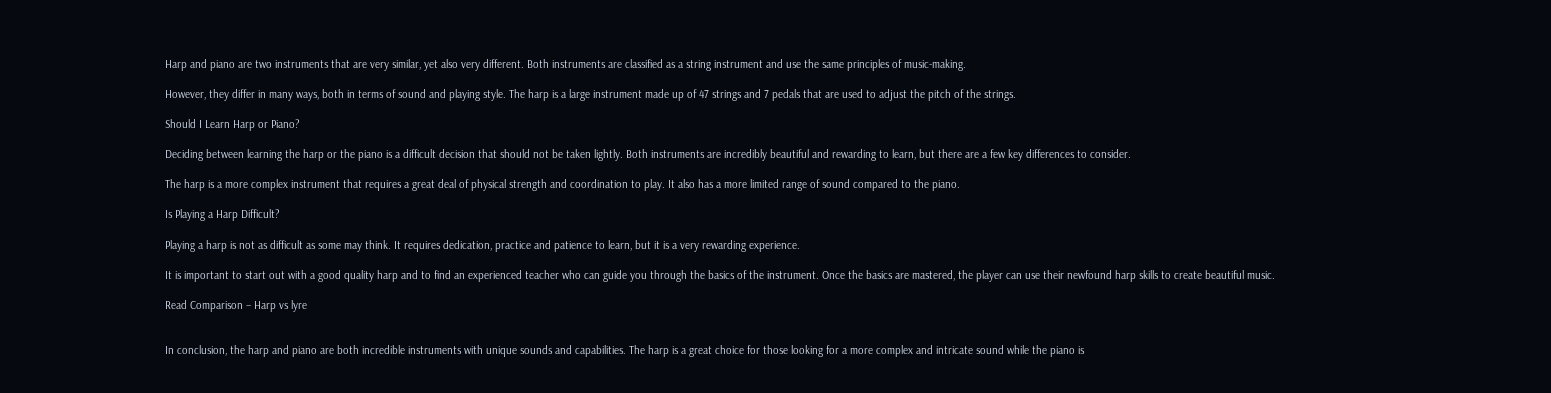Harp and piano are two instruments that are very similar, yet also very different. Both instruments are classified as a string instrument and use the same principles of music-making.

However, they differ in many ways, both in terms of sound and playing style. The harp is a large instrument made up of 47 strings and 7 pedals that are used to adjust the pitch of the strings.

Should I Learn Harp or Piano?

Deciding between learning the harp or the piano is a difficult decision that should not be taken lightly. Both instruments are incredibly beautiful and rewarding to learn, but there are a few key differences to consider.

The harp is a more complex instrument that requires a great deal of physical strength and coordination to play. It also has a more limited range of sound compared to the piano.

Is Playing a Harp Difficult?

Playing a harp is not as difficult as some may think. It requires dedication, practice and patience to learn, but it is a very rewarding experience.

It is important to start out with a good quality harp and to find an experienced teacher who can guide you through the basics of the instrument. Once the basics are mastered, the player can use their newfound harp skills to create beautiful music.

Read Comparison – Harp vs lyre


In conclusion, the harp and piano are both incredible instruments with unique sounds and capabilities. The harp is a great choice for those looking for a more complex and intricate sound while the piano is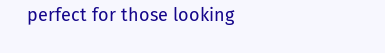perfect for those looking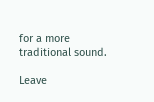for a more traditional sound.

Leave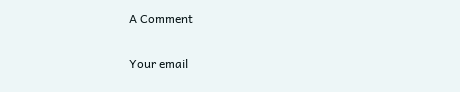A Comment

Your email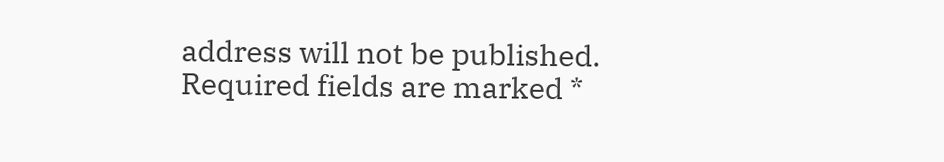address will not be published. Required fields are marked *